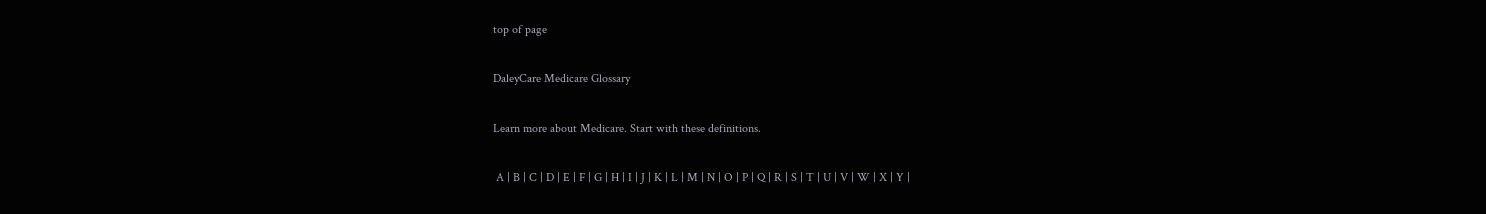top of page

DaleyCare Medicare Glossary

Learn more about Medicare. Start with these definitions.

 A | B | C | D | E | F | G | H | I | J | K | L | M | N | O | P | Q | R | S | T | U | V | W | X | Y |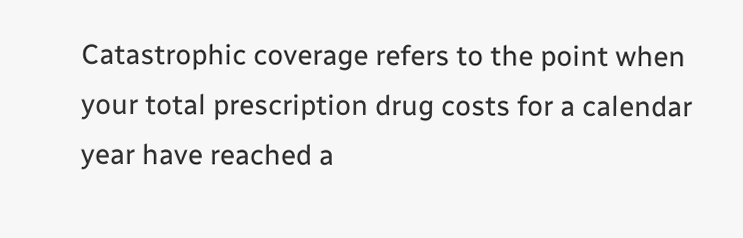Catastrophic coverage refers to the point when your total prescription drug costs for a calendar year have reached a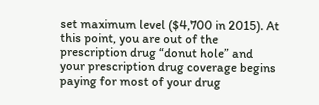set maximum level ($4,700 in 2015). At this point, you are out of the prescription drug “donut hole” and your prescription drug coverage begins paying for most of your drug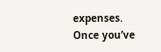expenses.  Once you’ve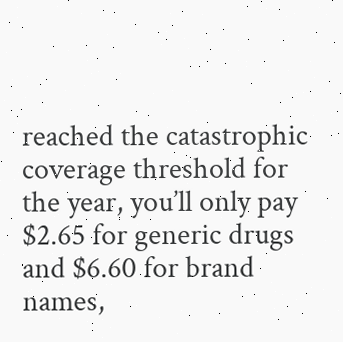reached the catastrophic coverage threshold for the year, you’ll only pay $2.65 for generic drugs and $6.60 for brand names,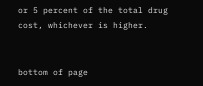or 5 percent of the total drug cost, whichever is higher.


bottom of page